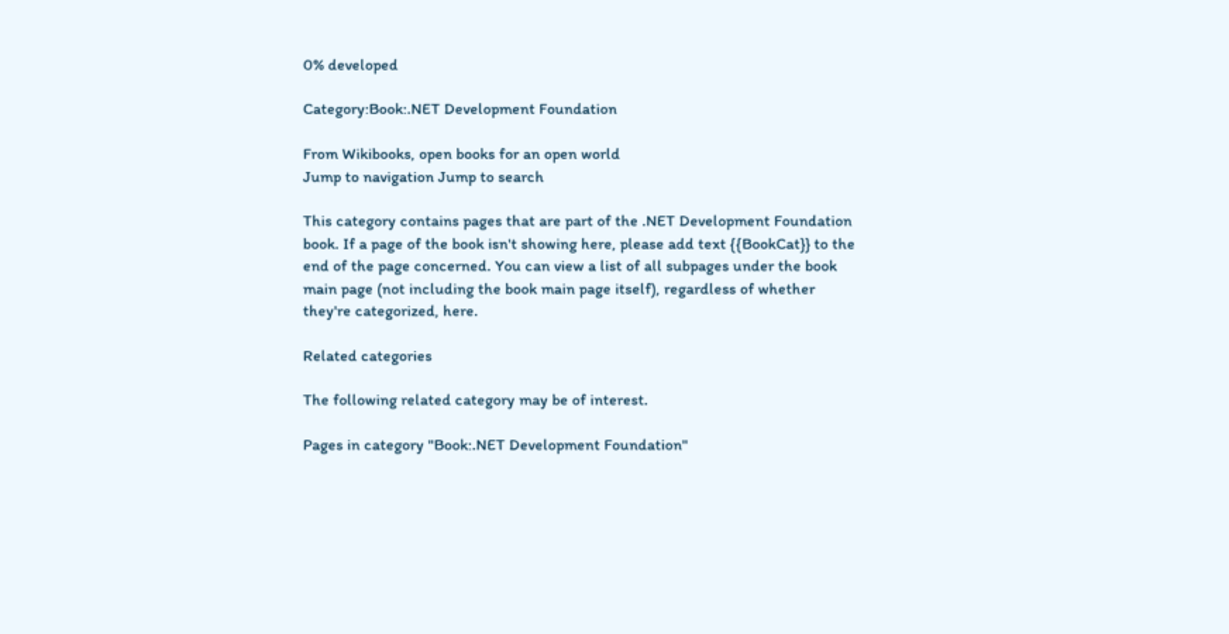0% developed

Category:Book:.NET Development Foundation

From Wikibooks, open books for an open world
Jump to navigation Jump to search

This category contains pages that are part of the .NET Development Foundation book. If a page of the book isn't showing here, please add text {{BookCat}} to the end of the page concerned. You can view a list of all subpages under the book main page (not including the book main page itself), regardless of whether they're categorized, here.

Related categories

The following related category may be of interest.

Pages in category "Book:.NET Development Foundation"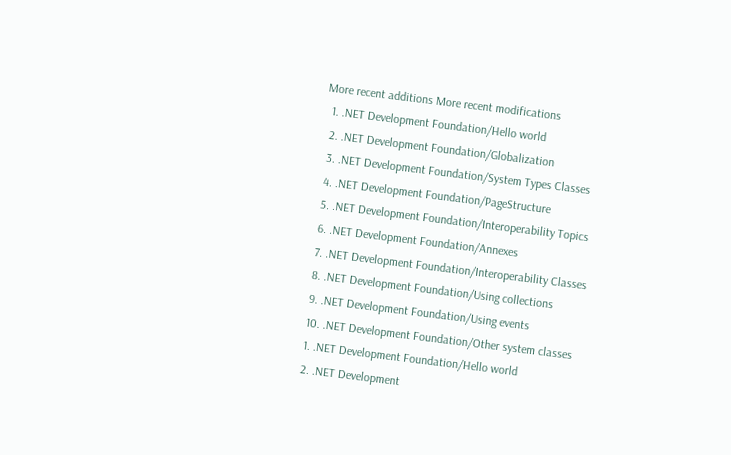More recent additions More recent modifications
  1. .NET Development Foundation/Hello world
  2. .NET Development Foundation/Globalization
  3. .NET Development Foundation/System Types Classes
  4. .NET Development Foundation/PageStructure
  5. .NET Development Foundation/Interoperability Topics
  6. .NET Development Foundation/Annexes
  7. .NET Development Foundation/Interoperability Classes
  8. .NET Development Foundation/Using collections
  9. .NET Development Foundation/Using events
  10. .NET Development Foundation/Other system classes
  1. .NET Development Foundation/Hello world
  2. .NET Development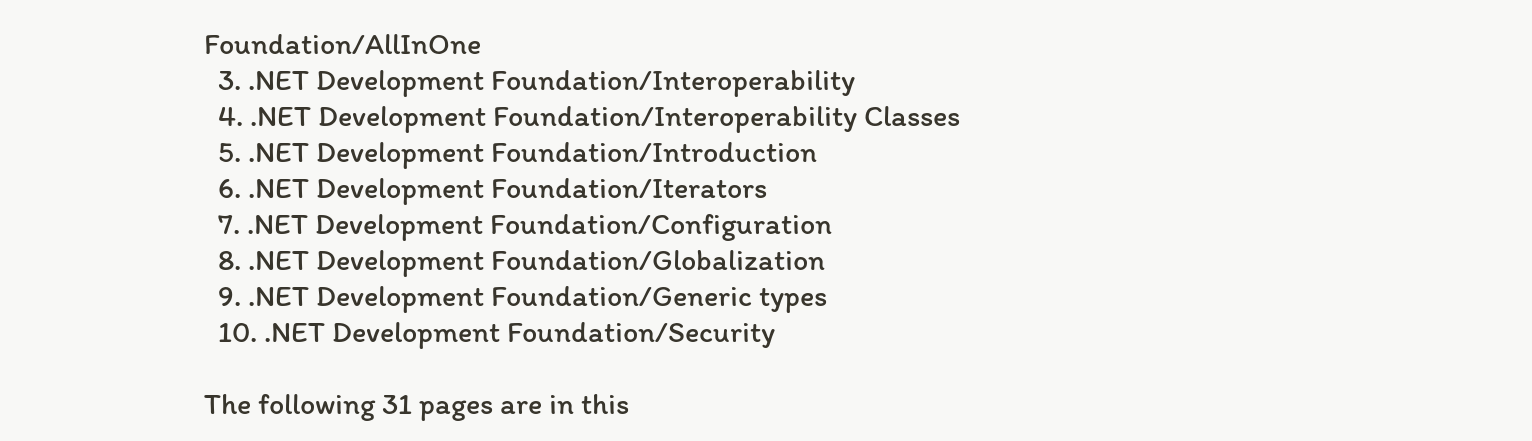Foundation/AllInOne
  3. .NET Development Foundation/Interoperability
  4. .NET Development Foundation/Interoperability Classes
  5. .NET Development Foundation/Introduction
  6. .NET Development Foundation/Iterators
  7. .NET Development Foundation/Configuration
  8. .NET Development Foundation/Globalization
  9. .NET Development Foundation/Generic types
  10. .NET Development Foundation/Security

The following 31 pages are in this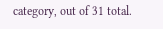category, out of 31 total.